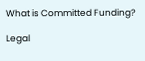What is Committed Funding?

Legal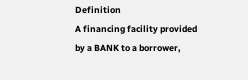Definition
A financing facility provided by a BANK to a borrower,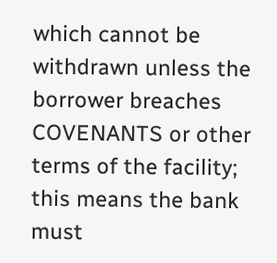which cannot be withdrawn unless the borrower breaches COVENANTS or other terms of the facility; this means the bank must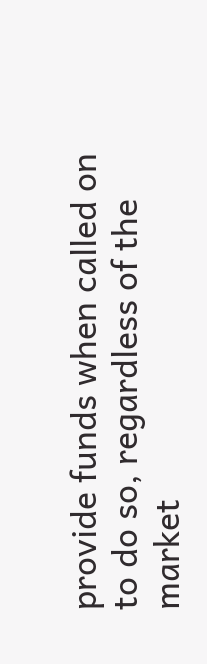provide funds when called on to do so, regardless of the market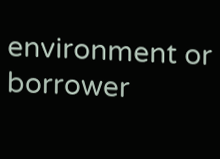environment or borrower